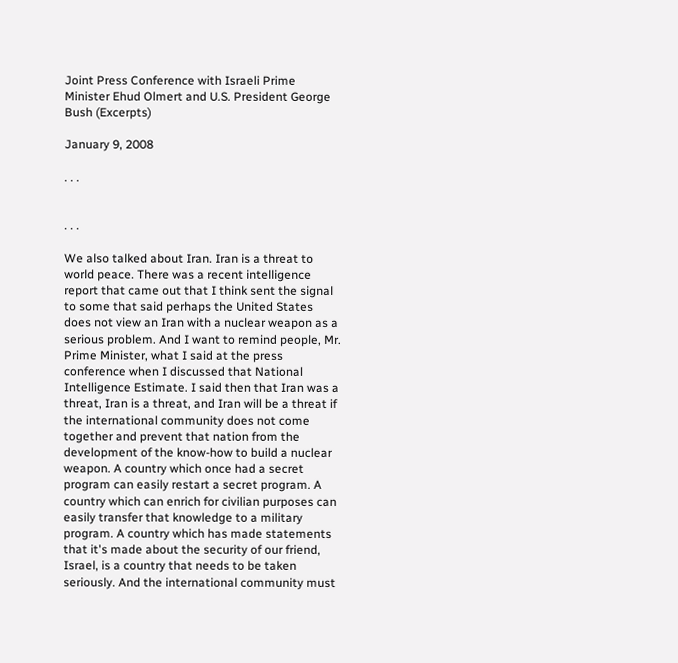Joint Press Conference with Israeli Prime Minister Ehud Olmert and U.S. President George Bush (Excerpts)

January 9, 2008

. . .


. . .

We also talked about Iran. Iran is a threat to world peace. There was a recent intelligence report that came out that I think sent the signal to some that said perhaps the United States does not view an Iran with a nuclear weapon as a serious problem. And I want to remind people, Mr. Prime Minister, what I said at the press conference when I discussed that National Intelligence Estimate. I said then that Iran was a threat, Iran is a threat, and Iran will be a threat if the international community does not come together and prevent that nation from the development of the know-how to build a nuclear weapon. A country which once had a secret program can easily restart a secret program. A country which can enrich for civilian purposes can easily transfer that knowledge to a military program. A country which has made statements that it's made about the security of our friend, Israel, is a country that needs to be taken seriously. And the international community must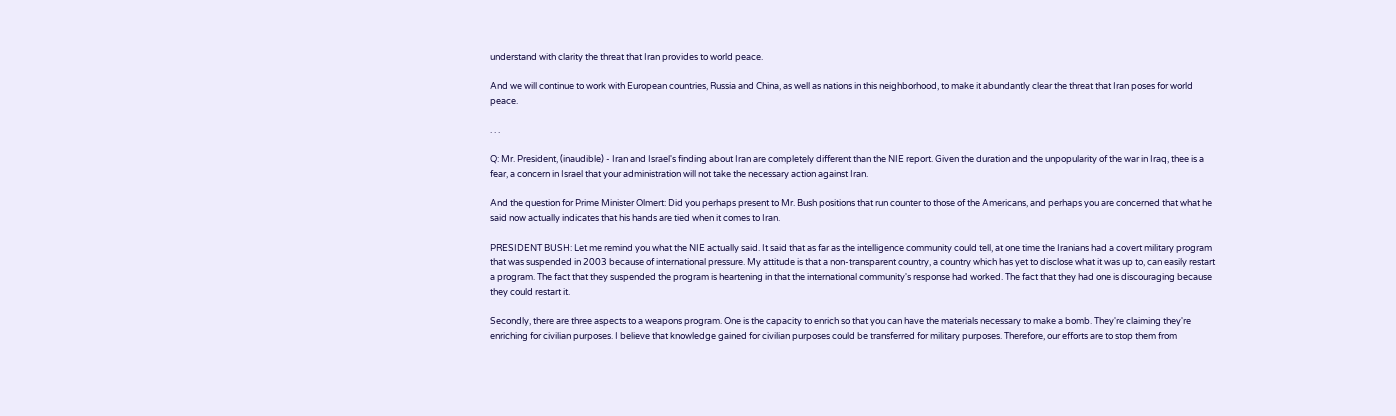understand with clarity the threat that Iran provides to world peace.

And we will continue to work with European countries, Russia and China, as well as nations in this neighborhood, to make it abundantly clear the threat that Iran poses for world peace.

. . .

Q: Mr. President, (inaudible) - Iran and Israel's finding about Iran are completely different than the NIE report. Given the duration and the unpopularity of the war in Iraq, thee is a fear, a concern in Israel that your administration will not take the necessary action against Iran.

And the question for Prime Minister Olmert: Did you perhaps present to Mr. Bush positions that run counter to those of the Americans, and perhaps you are concerned that what he said now actually indicates that his hands are tied when it comes to Iran.

PRESIDENT BUSH: Let me remind you what the NIE actually said. It said that as far as the intelligence community could tell, at one time the Iranians had a covert military program that was suspended in 2003 because of international pressure. My attitude is that a non-transparent country, a country which has yet to disclose what it was up to, can easily restart a program. The fact that they suspended the program is heartening in that the international community's response had worked. The fact that they had one is discouraging because they could restart it.

Secondly, there are three aspects to a weapons program. One is the capacity to enrich so that you can have the materials necessary to make a bomb. They're claiming they're enriching for civilian purposes. I believe that knowledge gained for civilian purposes could be transferred for military purposes. Therefore, our efforts are to stop them from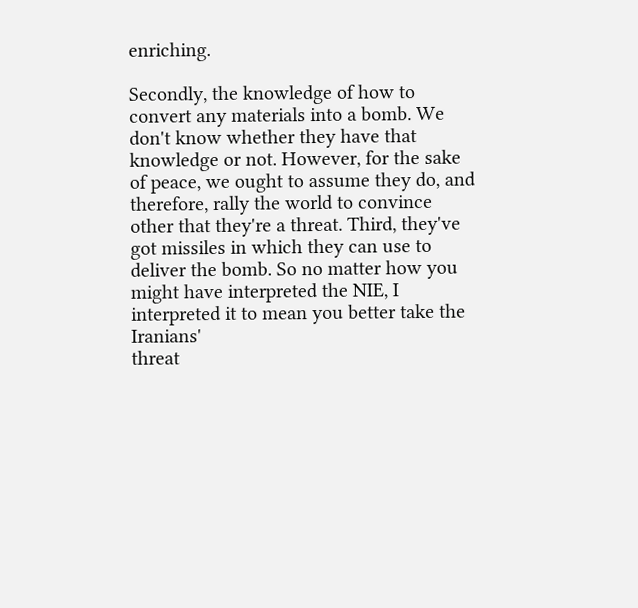enriching.

Secondly, the knowledge of how to convert any materials into a bomb. We don't know whether they have that knowledge or not. However, for the sake of peace, we ought to assume they do, and therefore, rally the world to convince other that they're a threat. Third, they've got missiles in which they can use to deliver the bomb. So no matter how you might have interpreted the NIE, I interpreted it to mean you better take the Iranians'
threat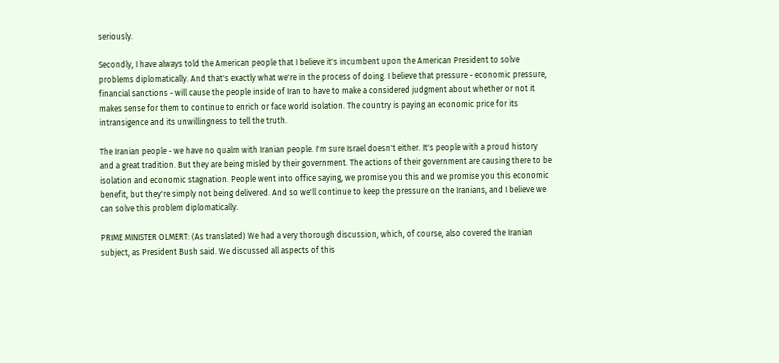seriously.

Secondly, I have always told the American people that I believe it's incumbent upon the American President to solve problems diplomatically. And that's exactly what we're in the process of doing. I believe that pressure - economic pressure, financial sanctions - will cause the people inside of Iran to have to make a considered judgment about whether or not it makes sense for them to continue to enrich or face world isolation. The country is paying an economic price for its intransigence and its unwillingness to tell the truth.

The Iranian people - we have no qualm with Iranian people. I'm sure Israel doesn't either. It's people with a proud history and a great tradition. But they are being misled by their government. The actions of their government are causing there to be isolation and economic stagnation. People went into office saying, we promise you this and we promise you this economic benefit, but they're simply not being delivered. And so we'll continue to keep the pressure on the Iranians, and I believe we can solve this problem diplomatically.

PRIME MINISTER OLMERT: (As translated) We had a very thorough discussion, which, of course, also covered the Iranian subject, as President Bush said. We discussed all aspects of this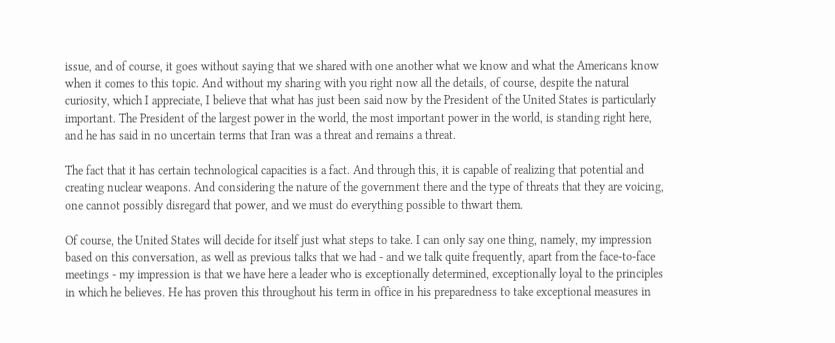issue, and of course, it goes without saying that we shared with one another what we know and what the Americans know when it comes to this topic. And without my sharing with you right now all the details, of course, despite the natural curiosity, which I appreciate, I believe that what has just been said now by the President of the United States is particularly important. The President of the largest power in the world, the most important power in the world, is standing right here, and he has said in no uncertain terms that Iran was a threat and remains a threat.

The fact that it has certain technological capacities is a fact. And through this, it is capable of realizing that potential and creating nuclear weapons. And considering the nature of the government there and the type of threats that they are voicing, one cannot possibly disregard that power, and we must do everything possible to thwart them.

Of course, the United States will decide for itself just what steps to take. I can only say one thing, namely, my impression based on this conversation, as well as previous talks that we had - and we talk quite frequently, apart from the face-to-face meetings - my impression is that we have here a leader who is exceptionally determined, exceptionally loyal to the principles in which he believes. He has proven this throughout his term in office in his preparedness to take exceptional measures in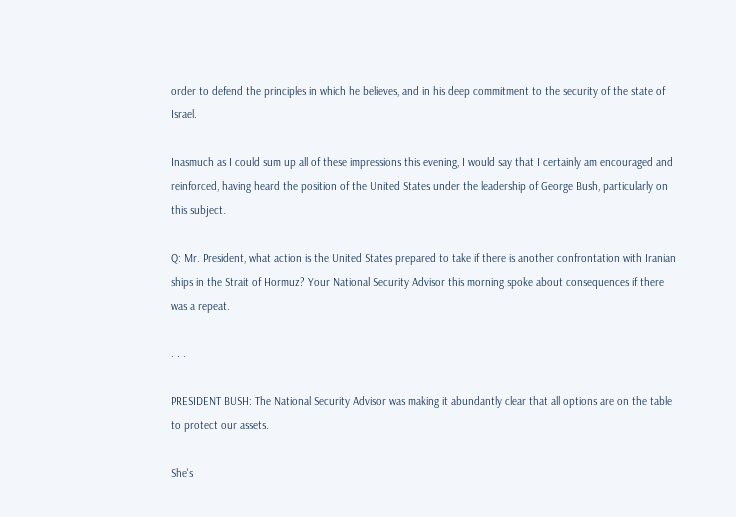order to defend the principles in which he believes, and in his deep commitment to the security of the state of Israel.

Inasmuch as I could sum up all of these impressions this evening, I would say that I certainly am encouraged and reinforced, having heard the position of the United States under the leadership of George Bush, particularly on this subject.

Q: Mr. President, what action is the United States prepared to take if there is another confrontation with Iranian ships in the Strait of Hormuz? Your National Security Advisor this morning spoke about consequences if there was a repeat.

. . .

PRESIDENT BUSH: The National Security Advisor was making it abundantly clear that all options are on the table to protect our assets.

She's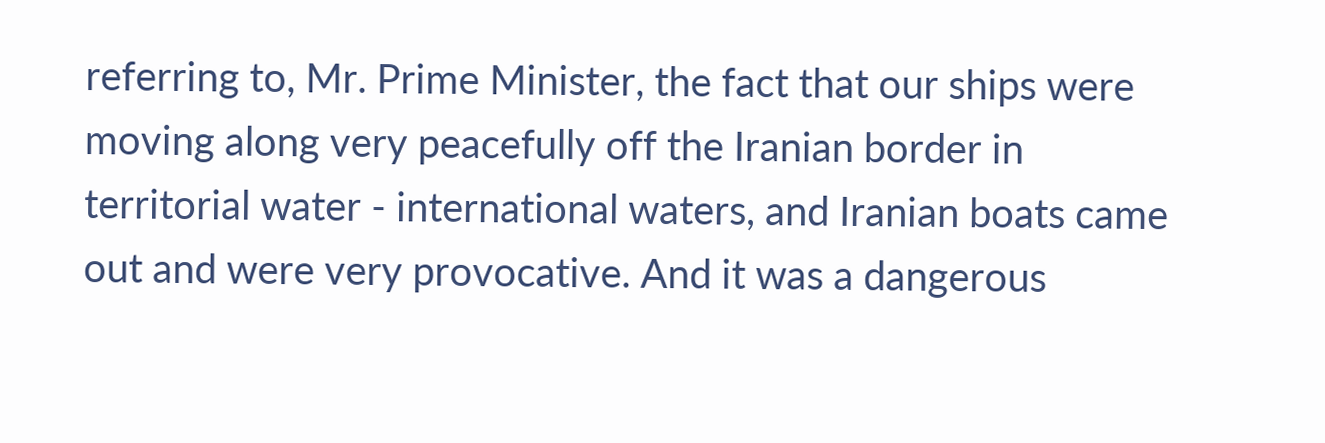referring to, Mr. Prime Minister, the fact that our ships were moving along very peacefully off the Iranian border in territorial water - international waters, and Iranian boats came out and were very provocative. And it was a dangerous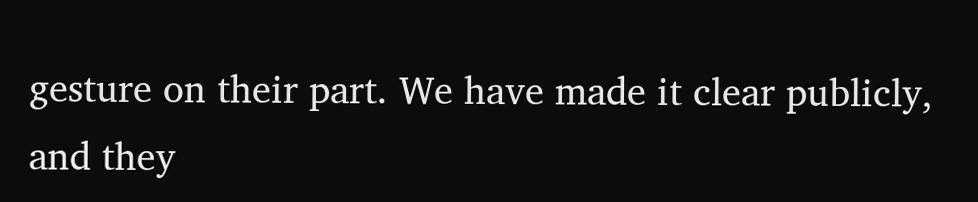gesture on their part. We have made it clear publicly, and they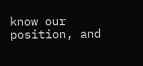know our position, and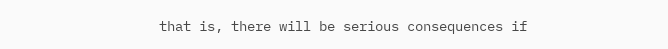that is, there will be serious consequences if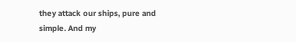they attack our ships, pure and simple. And my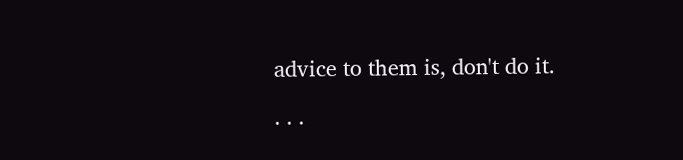advice to them is, don't do it.

. . .